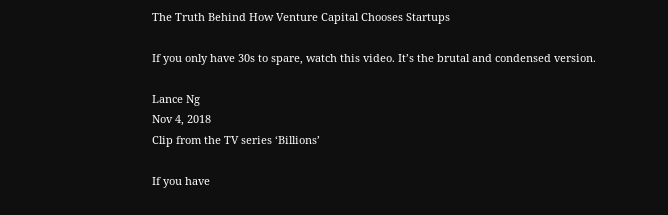The Truth Behind How Venture Capital Chooses Startups

If you only have 30s to spare, watch this video. It’s the brutal and condensed version.

Lance Ng
Nov 4, 2018
Clip from the TV series ‘Billions’

If you have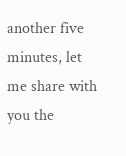another five minutes, let me share with you the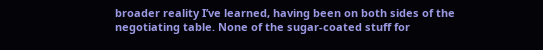broader reality I’ve learned, having been on both sides of the negotiating table. None of the sugar-coated stuff for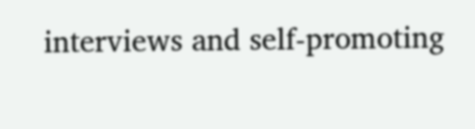interviews and self-promoting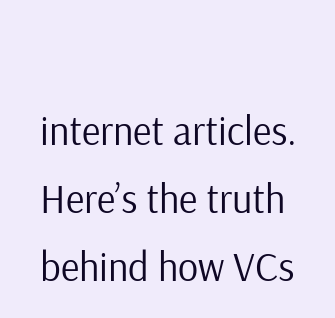internet articles. Here’s the truth behind how VCs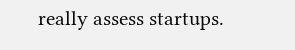really assess startups.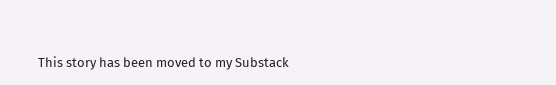This story has been moved to my Substack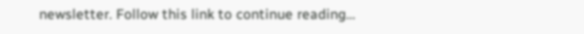newsletter. Follow this link to continue reading…